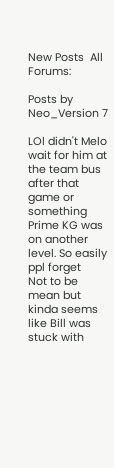New Posts  All Forums:

Posts by Neo_Version 7

LOl didn't Melo wait for him at the team bus after that game or something
Prime KG was on another level. So easily ppl forget
Not to be mean but kinda seems like Bill was stuck with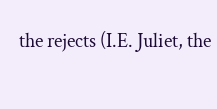the rejects (I.E. Juliet, the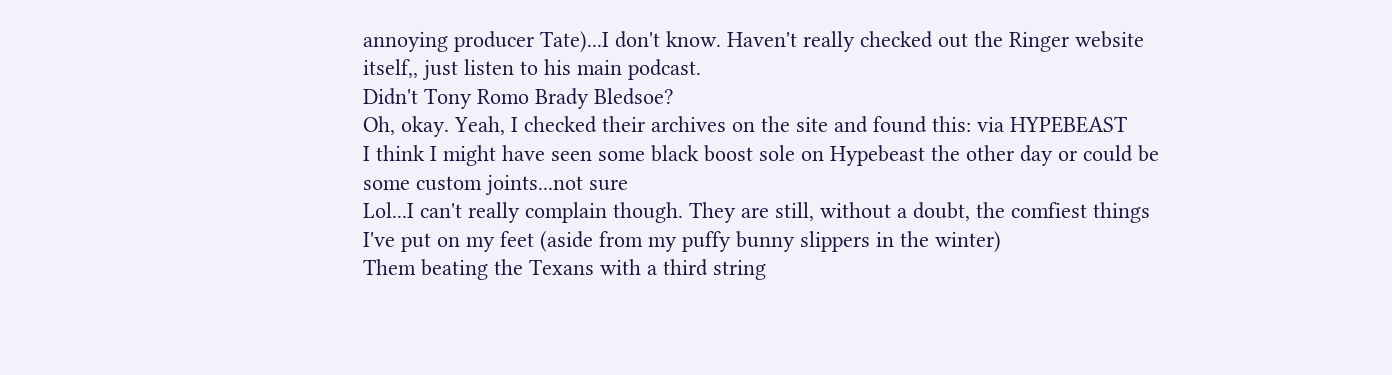annoying producer Tate)...I don't know. Haven't really checked out the Ringer website itself,, just listen to his main podcast.
Didn't Tony Romo Brady Bledsoe?
Oh, okay. Yeah, I checked their archives on the site and found this: via HYPEBEAST
I think I might have seen some black boost sole on Hypebeast the other day or could be some custom joints...not sure
Lol...I can't really complain though. They are still, without a doubt, the comfiest things I've put on my feet (aside from my puffy bunny slippers in the winter)
Them beating the Texans with a third string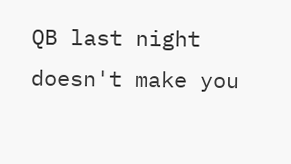QB last night doesn't make you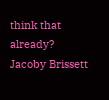think that already?
Jacoby Brissett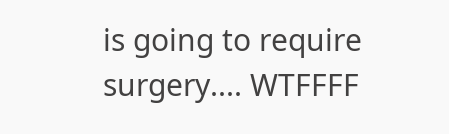is going to require surgery.... WTFFFF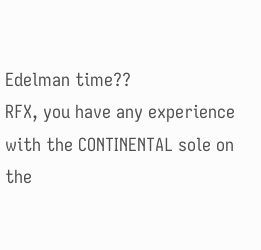Edelman time??
RFX, you have any experience with the CONTINENTAL sole on the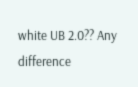white UB 2.0?? Any difference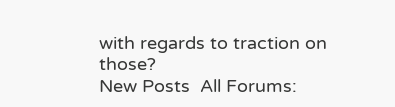with regards to traction on those?
New Posts  All Forums: